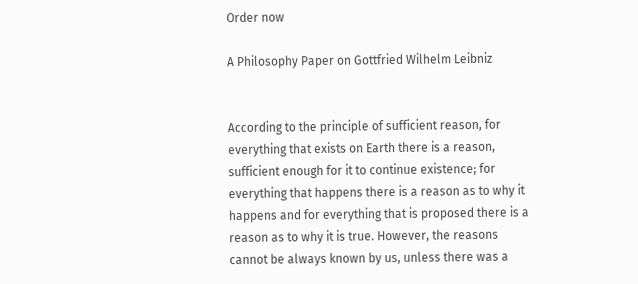Order now

A Philosophy Paper on Gottfried Wilhelm Leibniz


According to the principle of sufficient reason, for everything that exists on Earth there is a reason, sufficient enough for it to continue existence; for everything that happens there is a reason as to why it happens and for everything that is proposed there is a reason as to why it is true. However, the reasons cannot be always known by us, unless there was a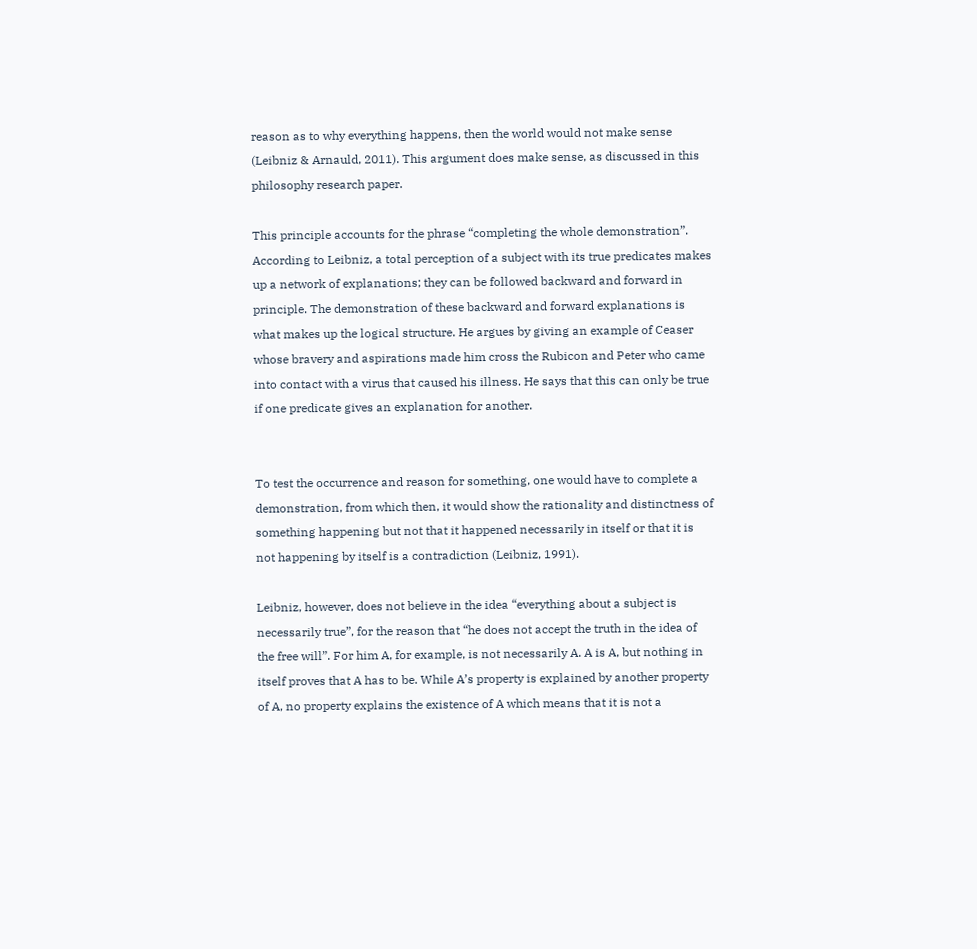reason as to why everything happens, then the world would not make sense (Leibniz & Arnauld, 2011). This argument does make sense, as discussed in this philosophy research paper.

This principle accounts for the phrase “completing the whole demonstration”. According to Leibniz, a total perception of a subject with its true predicates makes up a network of explanations; they can be followed backward and forward in principle. The demonstration of these backward and forward explanations is what makes up the logical structure. He argues by giving an example of Ceaser whose bravery and aspirations made him cross the Rubicon and Peter who came into contact with a virus that caused his illness. He says that this can only be true if one predicate gives an explanation for another.


To test the occurrence and reason for something, one would have to complete a demonstration, from which then, it would show the rationality and distinctness of something happening but not that it happened necessarily in itself or that it is not happening by itself is a contradiction (Leibniz, 1991).

Leibniz, however, does not believe in the idea “everything about a subject is necessarily true”, for the reason that “he does not accept the truth in the idea of the free will”. For him A, for example, is not necessarily A. A is A, but nothing in itself proves that A has to be. While A’s property is explained by another property of A, no property explains the existence of A which means that it is not a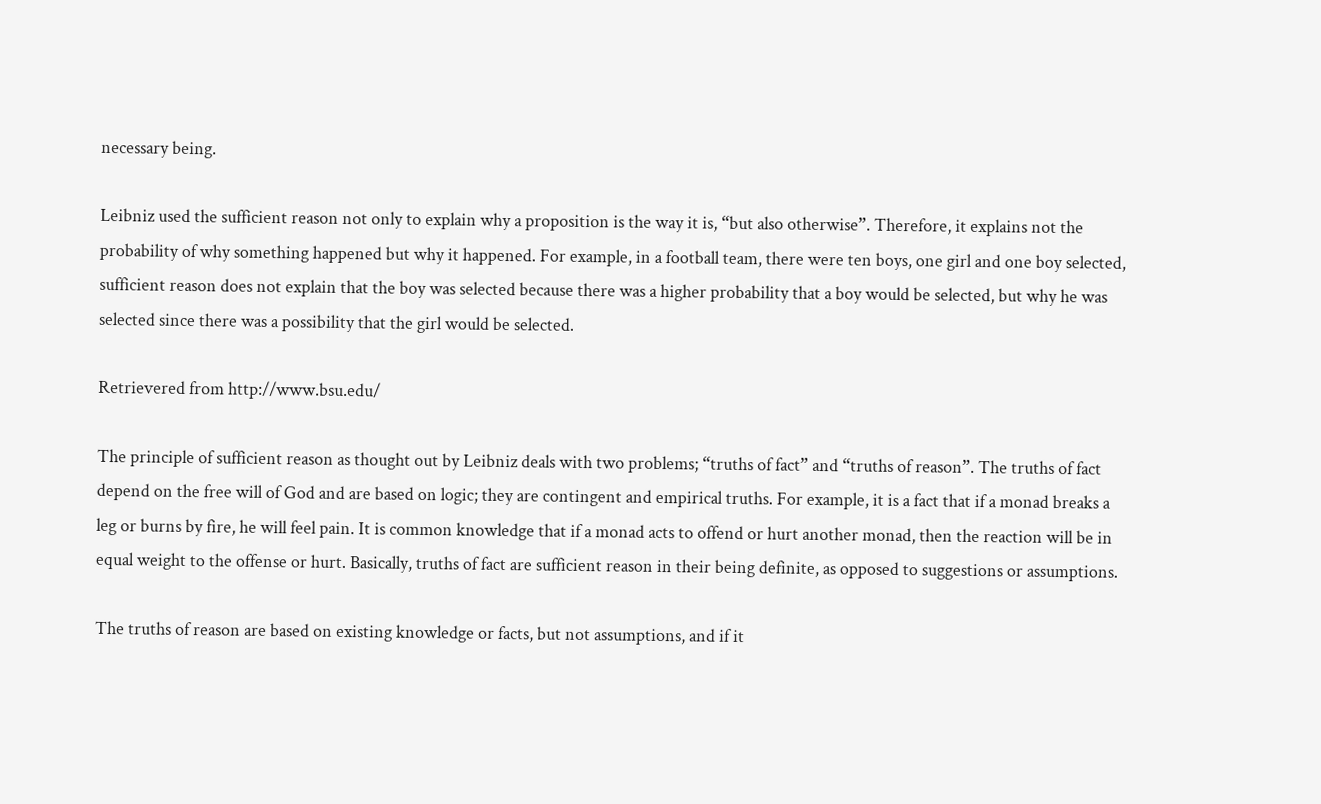necessary being.

Leibniz used the sufficient reason not only to explain why a proposition is the way it is, “but also otherwise”. Therefore, it explains not the probability of why something happened but why it happened. For example, in a football team, there were ten boys, one girl and one boy selected, sufficient reason does not explain that the boy was selected because there was a higher probability that a boy would be selected, but why he was selected since there was a possibility that the girl would be selected.

Retrievered from http://www.bsu.edu/

The principle of sufficient reason as thought out by Leibniz deals with two problems; “truths of fact” and “truths of reason”. The truths of fact depend on the free will of God and are based on logic; they are contingent and empirical truths. For example, it is a fact that if a monad breaks a leg or burns by fire, he will feel pain. It is common knowledge that if a monad acts to offend or hurt another monad, then the reaction will be in equal weight to the offense or hurt. Basically, truths of fact are sufficient reason in their being definite, as opposed to suggestions or assumptions.

The truths of reason are based on existing knowledge or facts, but not assumptions, and if it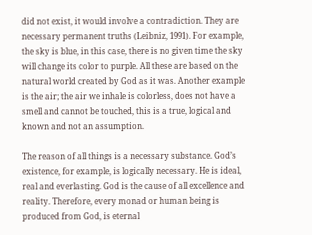did not exist, it would involve a contradiction. They are necessary permanent truths (Leibniz, 1991). For example, the sky is blue, in this case, there is no given time the sky will change its color to purple. All these are based on the natural world created by God as it was. Another example is the air; the air we inhale is colorless, does not have a smell and cannot be touched, this is a true, logical and known and not an assumption.

The reason of all things is a necessary substance. God’s existence, for example, is logically necessary. He is ideal, real and everlasting. God is the cause of all excellence and reality. Therefore, every monad or human being is produced from God, is eternal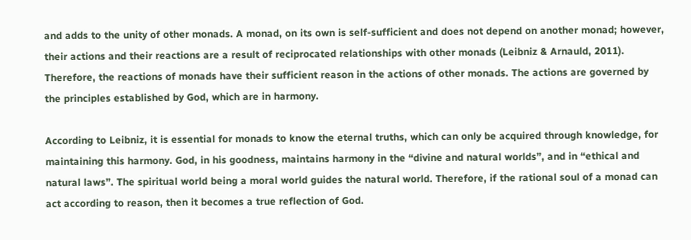and adds to the unity of other monads. A monad, on its own is self-sufficient and does not depend on another monad; however, their actions and their reactions are a result of reciprocated relationships with other monads (Leibniz & Arnauld, 2011). Therefore, the reactions of monads have their sufficient reason in the actions of other monads. The actions are governed by the principles established by God, which are in harmony.

According to Leibniz, it is essential for monads to know the eternal truths, which can only be acquired through knowledge, for maintaining this harmony. God, in his goodness, maintains harmony in the “divine and natural worlds”, and in “ethical and natural laws”. The spiritual world being a moral world guides the natural world. Therefore, if the rational soul of a monad can act according to reason, then it becomes a true reflection of God.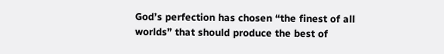God’s perfection has chosen “the finest of all worlds” that should produce the best of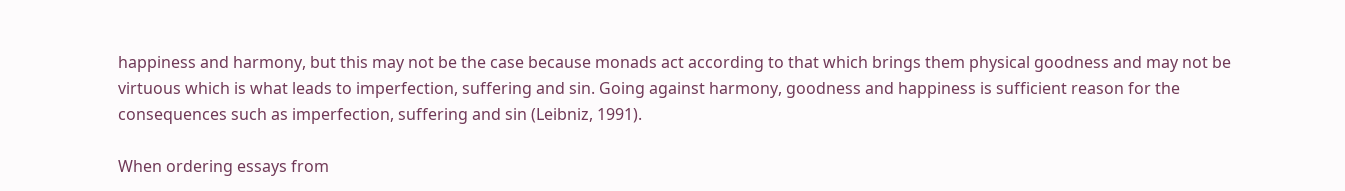happiness and harmony, but this may not be the case because monads act according to that which brings them physical goodness and may not be virtuous which is what leads to imperfection, suffering and sin. Going against harmony, goodness and happiness is sufficient reason for the consequences such as imperfection, suffering and sin (Leibniz, 1991).

When ordering essays from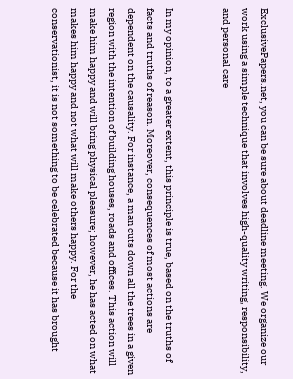ExclusivePapers.net, you can be sure about deadline meeting. We organize our work using a simple technique that involves high-quality writing, responsibility, and personal care


In my opinion, to a greater extent, this principle is true, based on the truths of facts and truths of reason. Moreover, consequences of most actions are dependent on the causality. For instance, a man cuts down all the trees in a given region with the intention of building houses, roads and offices. This action will make him happy and will bring physical pleasure; however, he has acted on what makes him happy and not what will make others happy. For the conservationist, it is not something to be celebrated because it has brought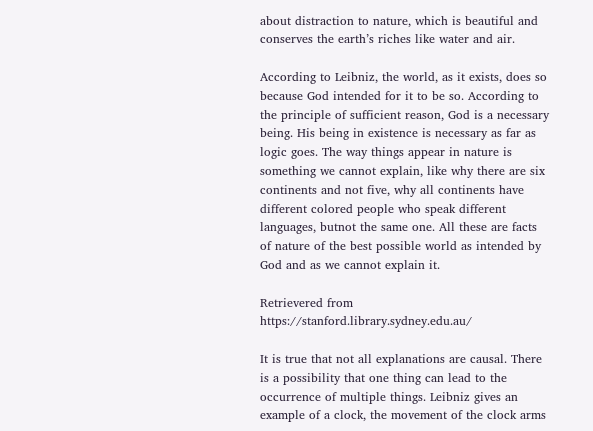about distraction to nature, which is beautiful and conserves the earth’s riches like water and air.

According to Leibniz, the world, as it exists, does so because God intended for it to be so. According to the principle of sufficient reason, God is a necessary being. His being in existence is necessary as far as logic goes. The way things appear in nature is something we cannot explain, like why there are six continents and not five, why all continents have different colored people who speak different languages, butnot the same one. All these are facts of nature of the best possible world as intended by God and as we cannot explain it.

Retrievered from https://stanford.library.sydney.edu.au/

It is true that not all explanations are causal. There is a possibility that one thing can lead to the occurrence of multiple things. Leibniz gives an example of a clock, the movement of the clock arms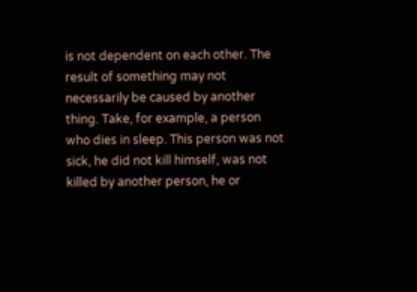is not dependent on each other. The result of something may not necessarily be caused by another thing. Take, for example, a person who dies in sleep. This person was not sick, he did not kill himself, was not killed by another person, he or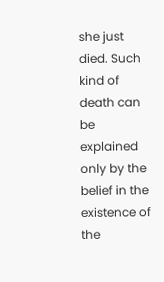she just died. Such kind of death can be explained only by the belief in the existence of the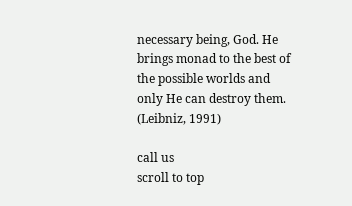necessary being, God. He brings monad to the best of the possible worlds and only He can destroy them. (Leibniz, 1991)

call us
scroll to top